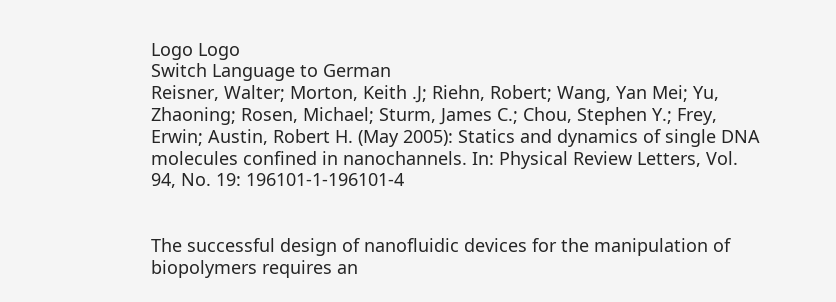Logo Logo
Switch Language to German
Reisner, Walter; Morton, Keith .J; Riehn, Robert; Wang, Yan Mei; Yu, Zhaoning; Rosen, Michael; Sturm, James C.; Chou, Stephen Y.; Frey, Erwin; Austin, Robert H. (May 2005): Statics and dynamics of single DNA molecules confined in nanochannels. In: Physical Review Letters, Vol. 94, No. 19: 196101-1-196101-4


The successful design of nanofluidic devices for the manipulation of biopolymers requires an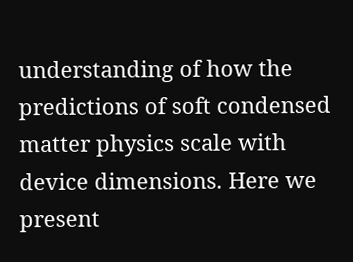understanding of how the predictions of soft condensed matter physics scale with device dimensions. Here we present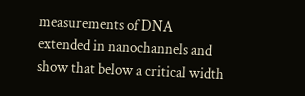measurements of DNA extended in nanochannels and show that below a critical width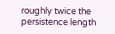roughly twice the persistence length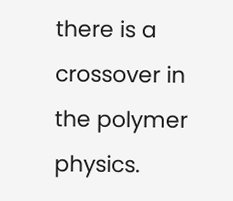there is a crossover in the polymer physics.